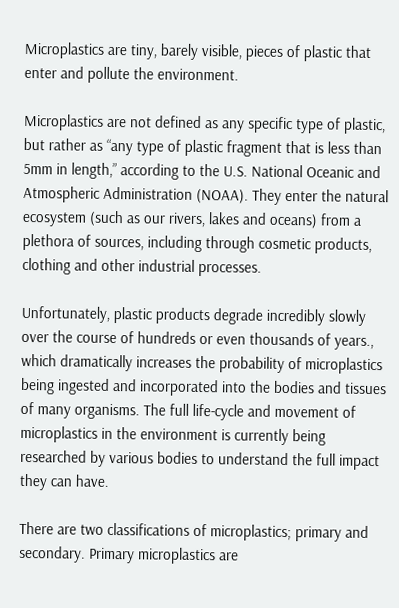Microplastics are tiny, barely visible, pieces of plastic that enter and pollute the environment.

Microplastics are not defined as any specific type of plastic, but rather as “any type of plastic fragment that is less than 5mm in length,” according to the U.S. National Oceanic and Atmospheric Administration (NOAA). They enter the natural ecosystem (such as our rivers, lakes and oceans) from a plethora of sources, including through cosmetic products, clothing and other industrial processes.

Unfortunately, plastic products degrade incredibly slowly over the course of hundreds or even thousands of years., which dramatically increases the probability of microplastics being ingested and incorporated into the bodies and tissues of many organisms. The full life-cycle and movement of microplastics in the environment is currently being researched by various bodies to understand the full impact they can have.

There are two classifications of microplastics; primary and secondary. Primary microplastics are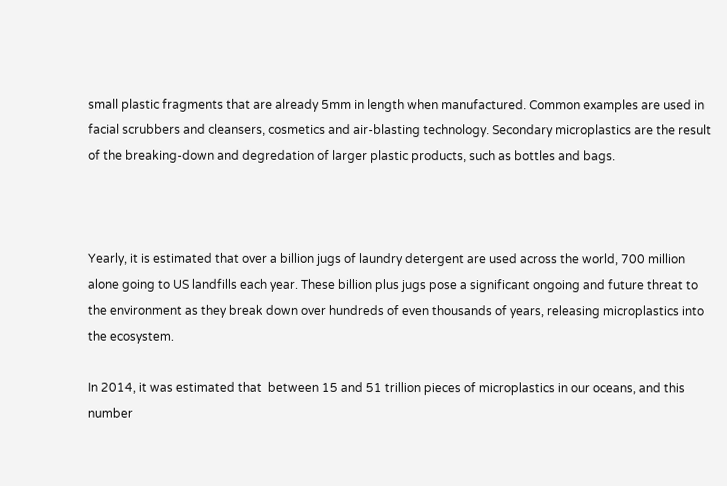small plastic fragments that are already 5mm in length when manufactured. Common examples are used in facial scrubbers and cleansers, cosmetics and air-blasting technology. Secondary microplastics are the result of the breaking-down and degredation of larger plastic products, such as bottles and bags.



Yearly, it is estimated that over a billion jugs of laundry detergent are used across the world, 700 million alone going to US landfills each year. These billion plus jugs pose a significant ongoing and future threat to the environment as they break down over hundreds of even thousands of years, releasing microplastics into the ecosystem.

In 2014, it was estimated that  between 15 and 51 trillion pieces of microplastics in our oceans, and this number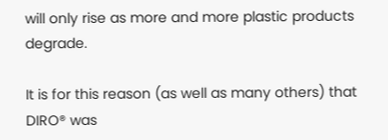will only rise as more and more plastic products degrade.

It is for this reason (as well as many others) that DIRO® was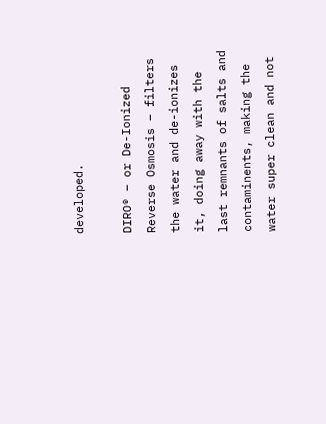developed.

DIRO® – or De-Ionized Reverse Osmosis – filters the water and de-ionizes it, doing away with the last remnants of salts and contaminents, making the water super clean and not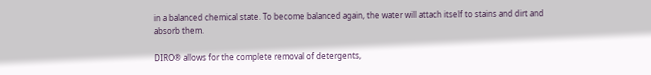in a balanced chemical state. To become balanced again, the water will attach itself to stains and dirt and absorb them.

DIRO® allows for the complete removal of detergents,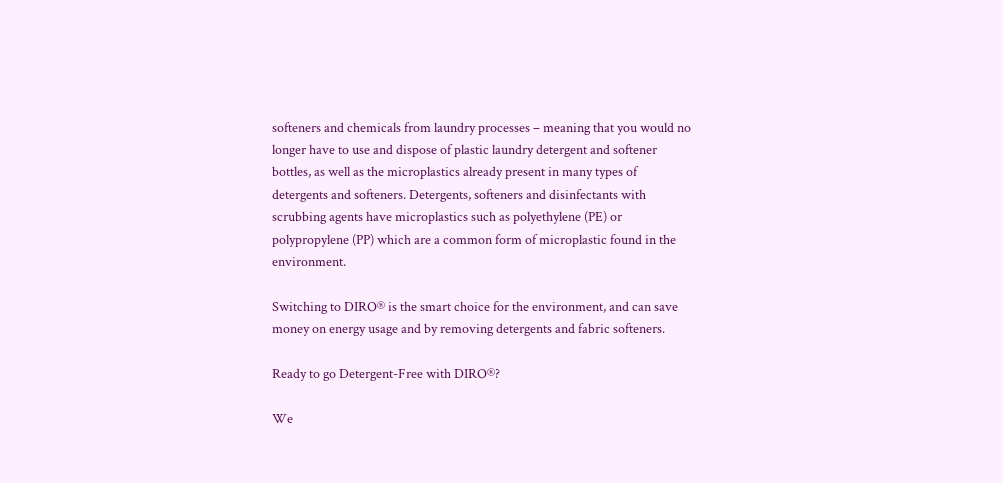softeners and chemicals from laundry processes – meaning that you would no longer have to use and dispose of plastic laundry detergent and softener bottles, as well as the microplastics already present in many types of detergents and softeners. Detergents, softeners and disinfectants with scrubbing agents have microplastics such as polyethylene (PE) or polypropylene (PP) which are a common form of microplastic found in the environment.

Switching to DIRO® is the smart choice for the environment, and can save money on energy usage and by removing detergents and fabric softeners.

Ready to go Detergent-Free with DIRO®?

We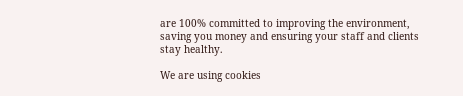are 100% committed to improving the environment, saving you money and ensuring your staff and clients stay healthy.

We are using cookies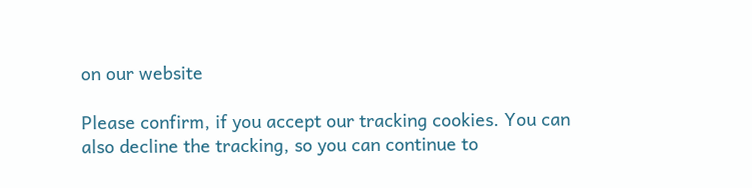on our website

Please confirm, if you accept our tracking cookies. You can also decline the tracking, so you can continue to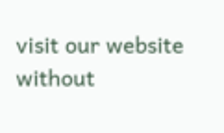visit our website without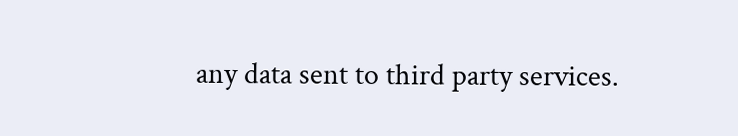any data sent to third party services.